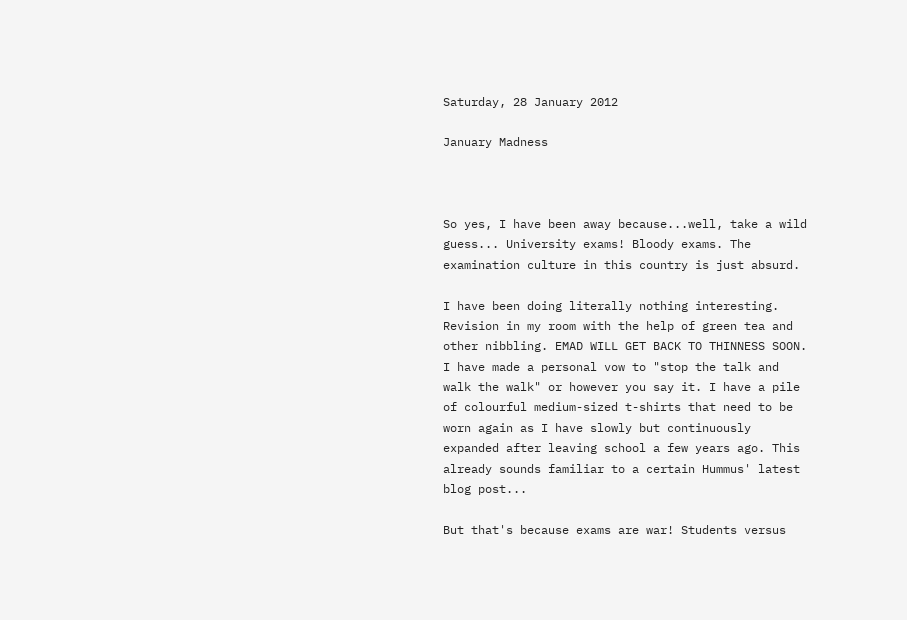Saturday, 28 January 2012

January Madness



So yes, I have been away because...well, take a wild guess... University exams! Bloody exams. The examination culture in this country is just absurd.

I have been doing literally nothing interesting. Revision in my room with the help of green tea and other nibbling. EMAD WILL GET BACK TO THINNESS SOON. I have made a personal vow to "stop the talk and walk the walk" or however you say it. I have a pile of colourful medium-sized t-shirts that need to be worn again as I have slowly but continuously expanded after leaving school a few years ago. This already sounds familiar to a certain Hummus' latest blog post...

But that's because exams are war! Students versus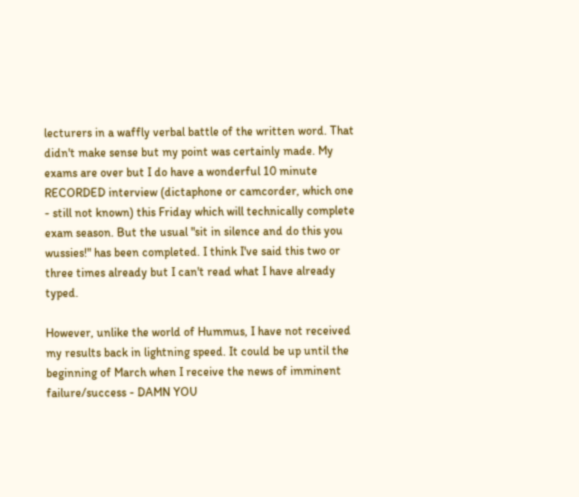lecturers in a waffly verbal battle of the written word. That didn't make sense but my point was certainly made. My exams are over but I do have a wonderful 10 minute RECORDED interview (dictaphone or camcorder, which one - still not known) this Friday which will technically complete exam season. But the usual "sit in silence and do this you wussies!" has been completed. I think I've said this two or three times already but I can't read what I have already typed.

However, unlike the world of Hummus, I have not received my results back in lightning speed. It could be up until the beginning of March when I receive the news of imminent failure/success - DAMN YOU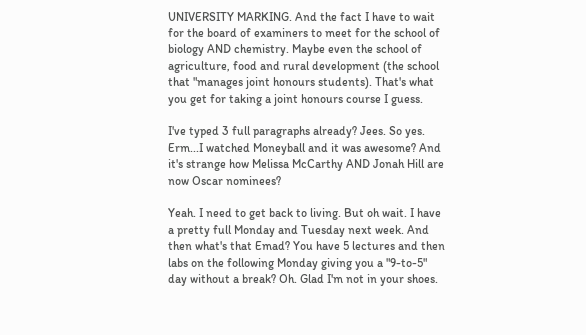UNIVERSITY MARKING. And the fact I have to wait for the board of examiners to meet for the school of biology AND chemistry. Maybe even the school of agriculture, food and rural development (the school that "manages joint honours students). That's what you get for taking a joint honours course I guess.

I've typed 3 full paragraphs already? Jees. So yes. Erm...I watched Moneyball and it was awesome? And it's strange how Melissa McCarthy AND Jonah Hill are now Oscar nominees?

Yeah. I need to get back to living. But oh wait. I have a pretty full Monday and Tuesday next week. And then what's that Emad? You have 5 lectures and then labs on the following Monday giving you a "9-to-5" day without a break? Oh. Glad I'm not in your shoes.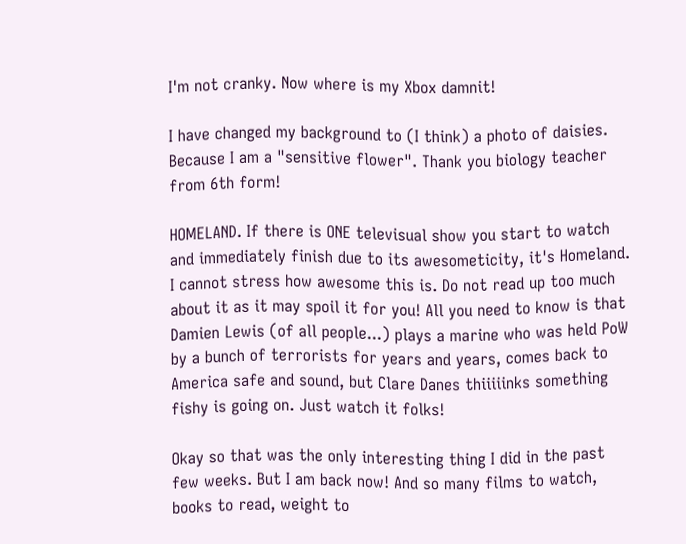I'm not cranky. Now where is my Xbox damnit!

I have changed my background to (I think) a photo of daisies. Because I am a "sensitive flower". Thank you biology teacher from 6th form!

HOMELAND. If there is ONE televisual show you start to watch and immediately finish due to its awesometicity, it's Homeland. I cannot stress how awesome this is. Do not read up too much about it as it may spoil it for you! All you need to know is that Damien Lewis (of all people...) plays a marine who was held PoW by a bunch of terrorists for years and years, comes back to America safe and sound, but Clare Danes thiiiiinks something fishy is going on. Just watch it folks!

Okay so that was the only interesting thing I did in the past few weeks. But I am back now! And so many films to watch, books to read, weight to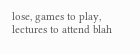lose, games to play, lectures to attend blah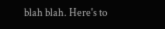blah blah. Here's to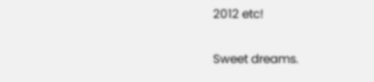2012 etc!

Sweet dreams.